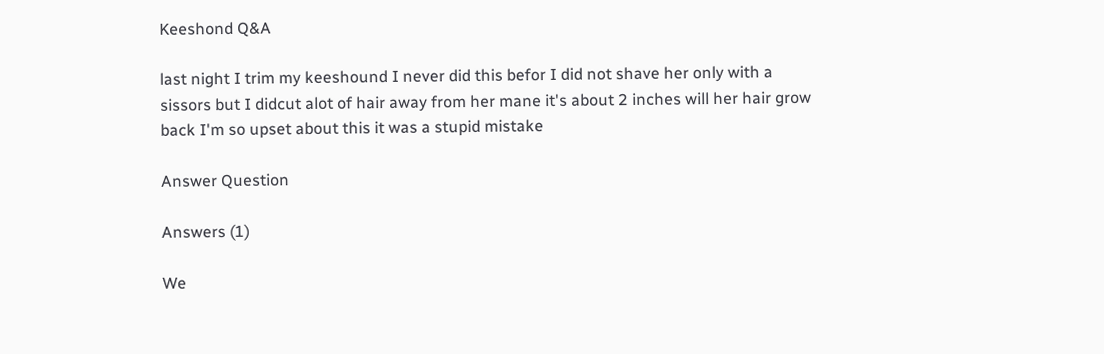Keeshond Q&A

last night I trim my keeshound I never did this befor I did not shave her only with a sissors but I didcut alot of hair away from her mane it's about 2 inches will her hair grow back I'm so upset about this it was a stupid mistake

Answer Question

Answers (1)

We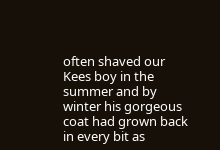often shaved our Kees boy in the summer and by winter his gorgeous coat had grown back in every bit as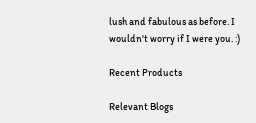lush and fabulous as before. I wouldn't worry if I were you. :)

Recent Products

Relevant Blogs